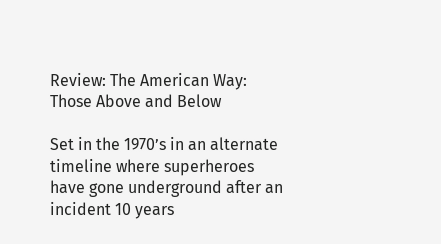Review: The American Way: Those Above and Below

Set in the 1970’s in an alternate timeline where superheroes have gone underground after an incident 10 years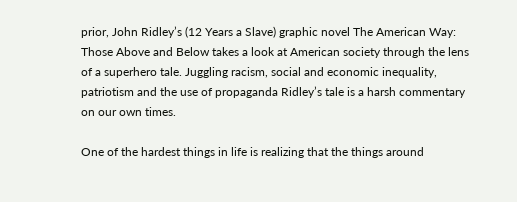prior, John Ridley’s (12 Years a Slave) graphic novel The American Way: Those Above and Below takes a look at American society through the lens of a superhero tale. Juggling racism, social and economic inequality, patriotism and the use of propaganda Ridley’s tale is a harsh commentary on our own times.

One of the hardest things in life is realizing that the things around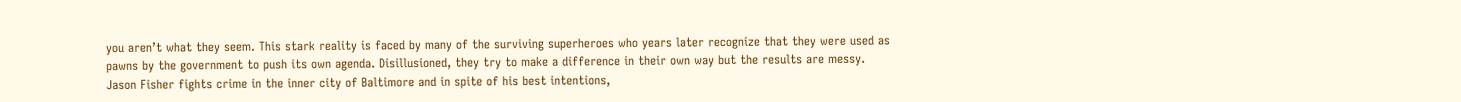you aren’t what they seem. This stark reality is faced by many of the surviving superheroes who years later recognize that they were used as pawns by the government to push its own agenda. Disillusioned, they try to make a difference in their own way but the results are messy. Jason Fisher fights crime in the inner city of Baltimore and in spite of his best intentions,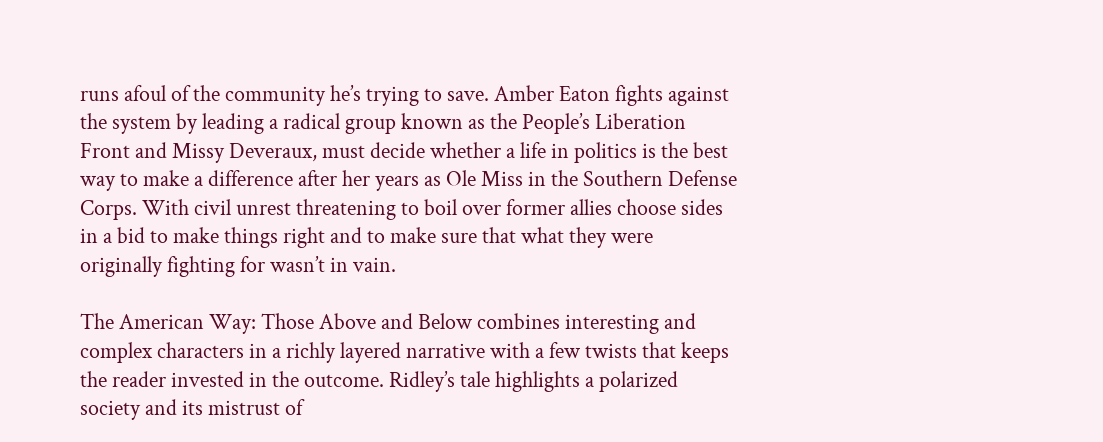runs afoul of the community he’s trying to save. Amber Eaton fights against the system by leading a radical group known as the People’s Liberation Front and Missy Deveraux, must decide whether a life in politics is the best way to make a difference after her years as Ole Miss in the Southern Defense Corps. With civil unrest threatening to boil over former allies choose sides in a bid to make things right and to make sure that what they were originally fighting for wasn’t in vain.

The American Way: Those Above and Below combines interesting and complex characters in a richly layered narrative with a few twists that keeps the reader invested in the outcome. Ridley’s tale highlights a polarized society and its mistrust of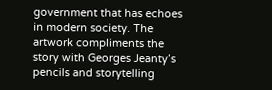government that has echoes in modern society. The artwork compliments the story with Georges Jeanty’s pencils and storytelling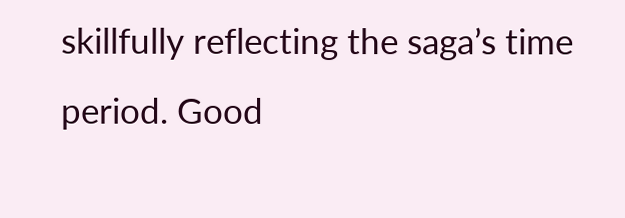skillfully reflecting the saga’s time period. Good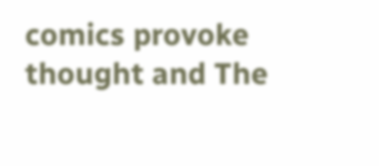comics provoke thought and The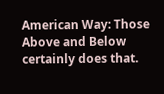American Way: Those Above and Below certainly does that.